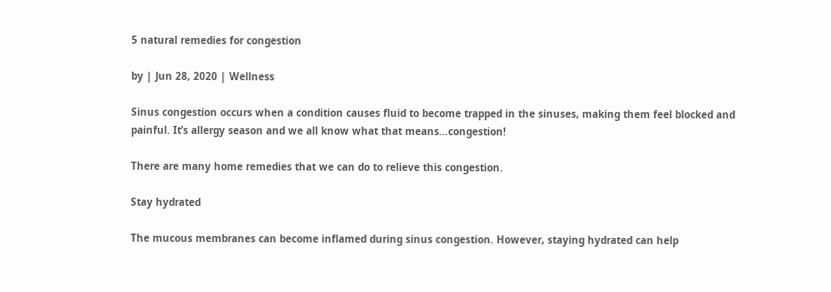5 natural remedies for congestion

by | Jun 28, 2020 | Wellness

Sinus congestion occurs when a condition causes fluid to become trapped in the sinuses, making them feel blocked and painful. It’s allergy season and we all know what that means…congestion!

There are many home remedies that we can do to relieve this congestion.

Stay hydrated

The mucous membranes can become inflamed during sinus congestion. However, staying hydrated can help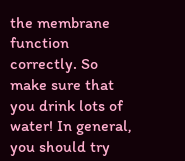the membrane function correctly. So make sure that you drink lots of water! In general, you should try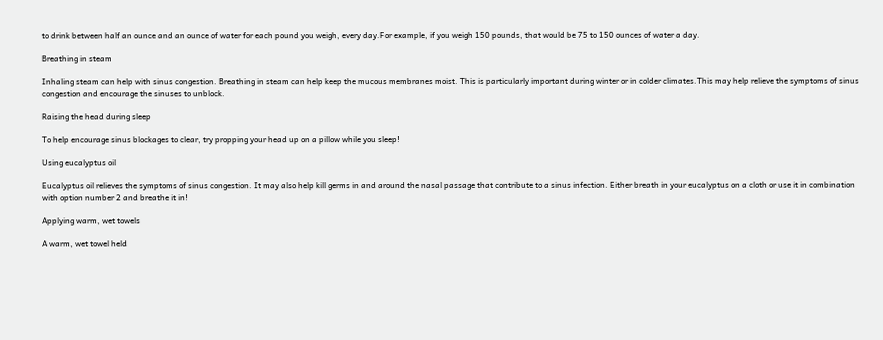to drink between half an ounce and an ounce of water for each pound you weigh, every day.For example, if you weigh 150 pounds, that would be 75 to 150 ounces of water a day.

Breathing in steam

Inhaling steam can help with sinus congestion. Breathing in steam can help keep the mucous membranes moist. This is particularly important during winter or in colder climates.This may help relieve the symptoms of sinus congestion and encourage the sinuses to unblock.

Raising the head during sleep

To help encourage sinus blockages to clear, try propping your head up on a pillow while you sleep!

Using eucalyptus oil

Eucalyptus oil relieves the symptoms of sinus congestion. It may also help kill germs in and around the nasal passage that contribute to a sinus infection. Either breath in your eucalyptus on a cloth or use it in combination with option number 2 and breathe it in!

Applying warm, wet towels

A warm, wet towel held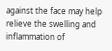against the face may help relieve the swelling and inflammation of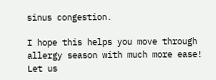sinus congestion.

I hope this helps you move through allergy season with much more ease! Let us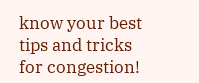know your best tips and tricks for congestion!